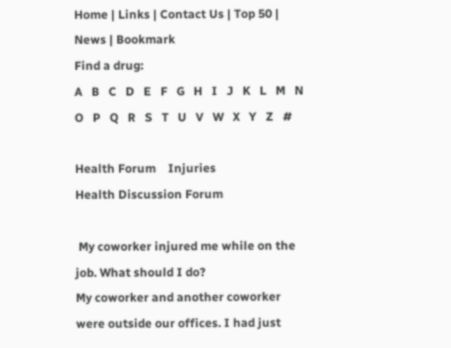Home | Links | Contact Us | Top 50 | News | Bookmark
Find a drug:
A   B   C   D   E   F   G   H   I   J   K   L   M   N   O   P   Q   R   S   T   U   V   W   X   Y   Z   #

Health Forum    Injuries
Health Discussion Forum

 My coworker injured me while on the job. What should I do?
My coworker and another coworker were outside our offices. I had just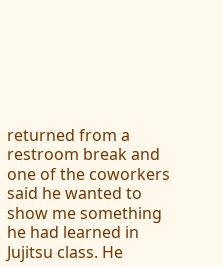returned from a restroom break and one of the coworkers said he wanted to show me something he had learned in Jujitsu class. He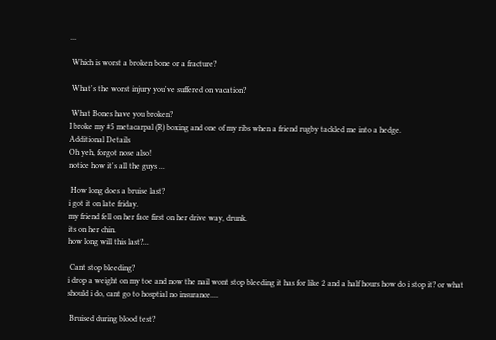...

 Which is worst a broken bone or a fracture?

 What's the worst injury you've suffered on vacation?

 What Bones have you broken?
I broke my #5 metacarpal (R) boxing and one of my ribs when a friend rugby tackled me into a hedge.
Additional Details
Oh yeh, forgot nose also!
notice how it's all the guys ...

 How long does a bruise last?
i got it on late friday.
my friend fell on her face first on her drive way, drunk.
its on her chin.
how long will this last?...

 Cant stop bleeding?
i drop a weight on my toe and now the nail wont stop bleeding it has for like 2 and a half hours how do i stop it? or what should i do, cant go to hosptial no insurance....

 Bruised during blood test?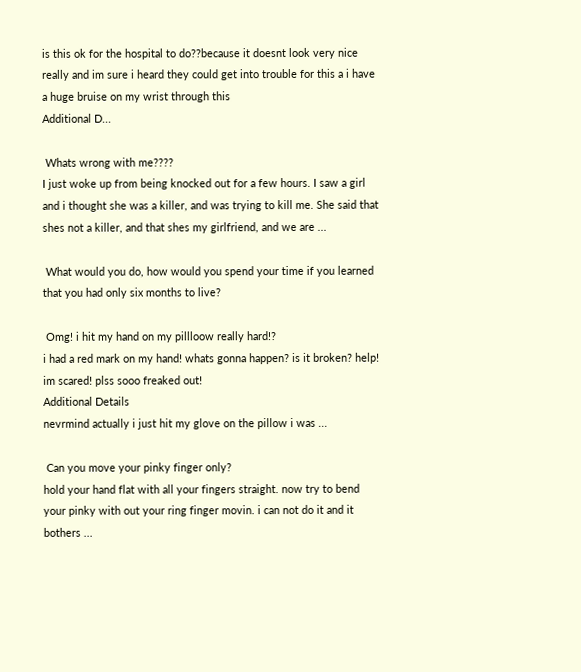is this ok for the hospital to do??because it doesnt look very nice really and im sure i heard they could get into trouble for this a i have a huge bruise on my wrist through this
Additional D...

 Whats wrong with me????
I just woke up from being knocked out for a few hours. I saw a girl and i thought she was a killer, and was trying to kill me. She said that shes not a killer, and that shes my girlfriend, and we are ...

 What would you do, how would you spend your time if you learned that you had only six months to live?

 Omg! i hit my hand on my pillloow really hard!?
i had a red mark on my hand! whats gonna happen? is it broken? help! im scared! plss sooo freaked out!
Additional Details
nevrmind actually i just hit my glove on the pillow i was ...

 Can you move your pinky finger only?
hold your hand flat with all your fingers straight. now try to bend your pinky with out your ring finger movin. i can not do it and it bothers ...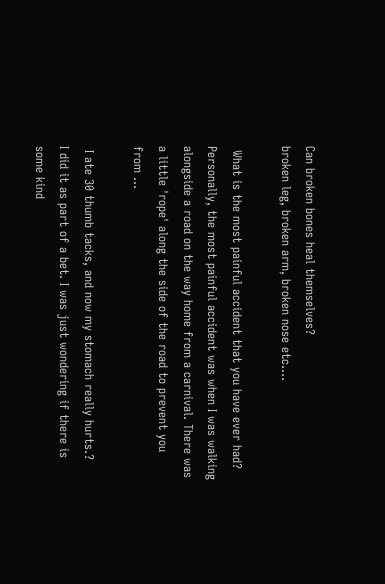Can broken bones heal themselves?
broken leg, broken arm, broken nose etc....

 What is the most painful accident that you have ever had?
Personally, the most painful accident was when I was walking alongside a road on the way home from a carnival. There was a little 'rope' along the side of the road to prevent you from ...

 I ate 30 thumb tacks, and now my stomach really hurts.?
I did it as part of a bet. I was just wondering if there is some kind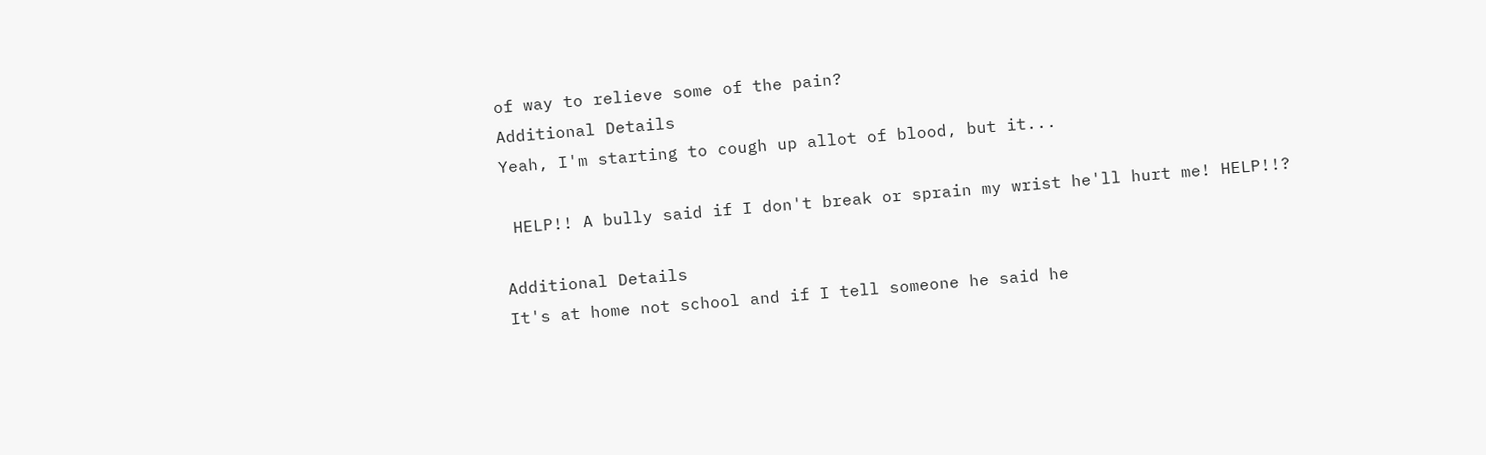of way to relieve some of the pain?
Additional Details
Yeah, I'm starting to cough up allot of blood, but it...

 HELP!! A bully said if I don't break or sprain my wrist he'll hurt me! HELP!!?

Additional Details
It's at home not school and if I tell someone he said he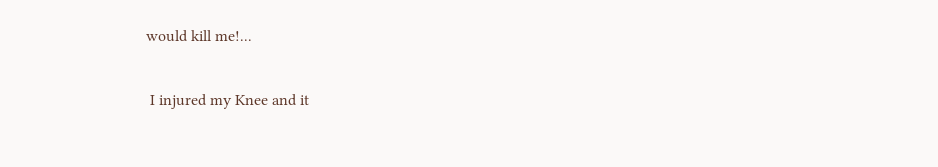would kill me!...

 I injured my Knee and it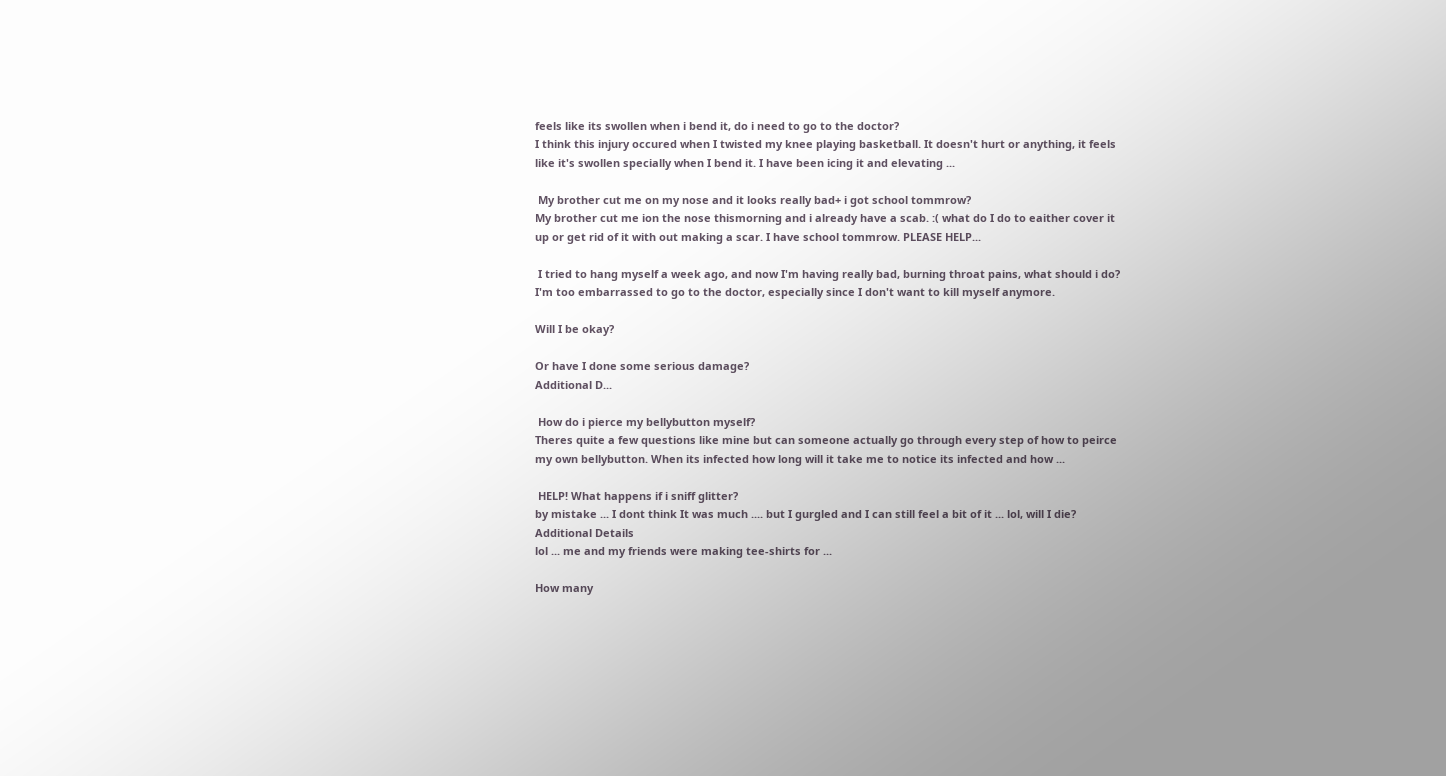feels like its swollen when i bend it, do i need to go to the doctor?
I think this injury occured when I twisted my knee playing basketball. It doesn't hurt or anything, it feels like it's swollen specially when I bend it. I have been icing it and elevating ...

 My brother cut me on my nose and it looks really bad+ i got school tommrow?
My brother cut me ion the nose thismorning and i already have a scab. :( what do I do to eaither cover it up or get rid of it with out making a scar. I have school tommrow. PLEASE HELP...

 I tried to hang myself a week ago, and now I'm having really bad, burning throat pains, what should i do?
I'm too embarrassed to go to the doctor, especially since I don't want to kill myself anymore.

Will I be okay?

Or have I done some serious damage?
Additional D...

 How do i pierce my bellybutton myself?
Theres quite a few questions like mine but can someone actually go through every step of how to peirce my own bellybutton. When its infected how long will it take me to notice its infected and how ...

 HELP! What happens if i sniff glitter?
by mistake ... I dont think It was much .... but I gurgled and I can still feel a bit of it ... lol, will I die?
Additional Details
lol ... me and my friends were making tee-shirts for ...

How many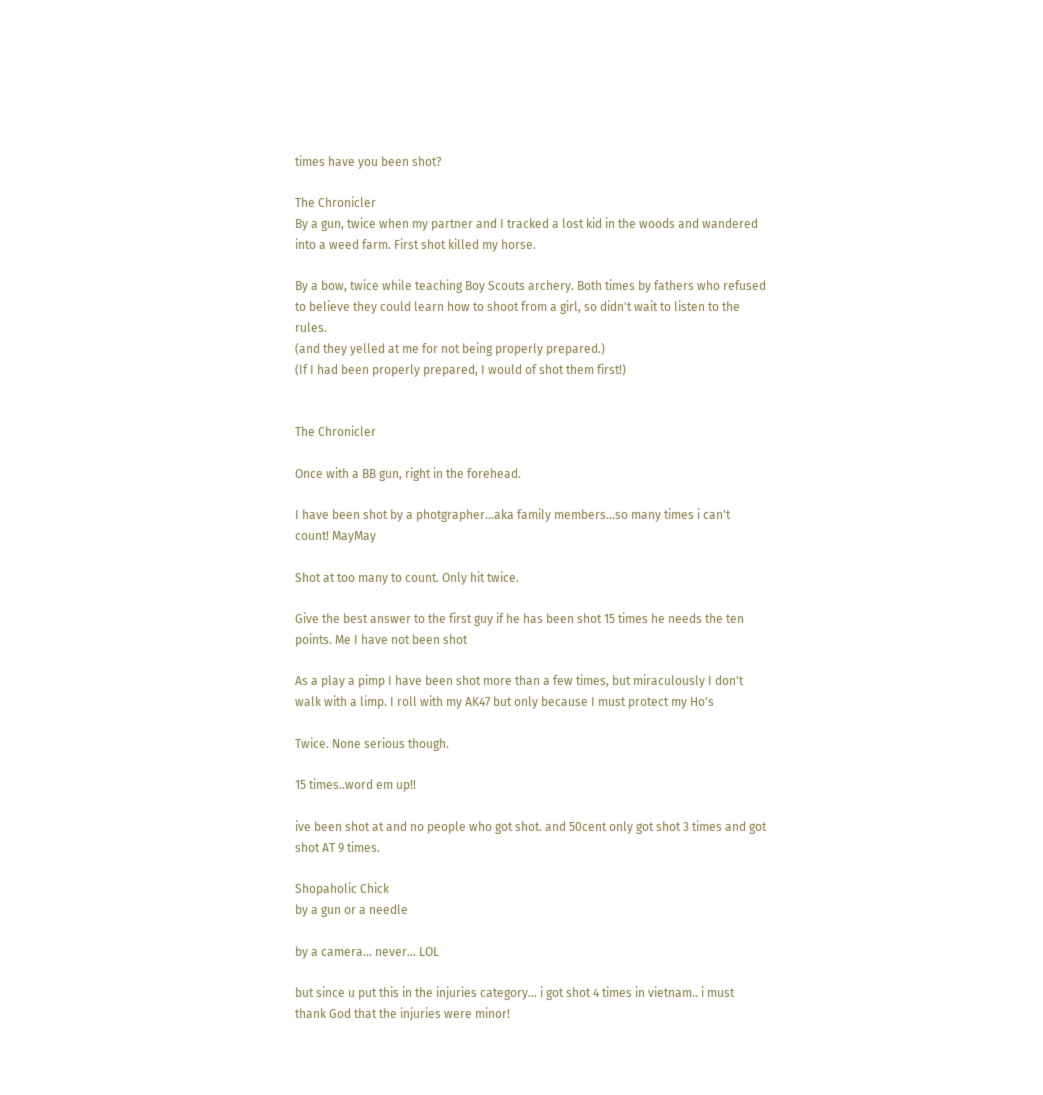times have you been shot?

The Chronicler
By a gun, twice when my partner and I tracked a lost kid in the woods and wandered into a weed farm. First shot killed my horse.

By a bow, twice while teaching Boy Scouts archery. Both times by fathers who refused to believe they could learn how to shoot from a girl, so didn't wait to listen to the rules.
(and they yelled at me for not being properly prepared.)
(If I had been properly prepared, I would of shot them first!)


The Chronicler

Once with a BB gun, right in the forehead.

I have been shot by a photgrapher...aka family members...so many times i can't count! MayMay

Shot at too many to count. Only hit twice.

Give the best answer to the first guy if he has been shot 15 times he needs the ten points. Me I have not been shot

As a play a pimp I have been shot more than a few times, but miraculously I don't walk with a limp. I roll with my AK47 but only because I must protect my Ho's

Twice. None serious though.

15 times..word em up!!

ive been shot at and no people who got shot. and 50cent only got shot 3 times and got shot AT 9 times.

Shopaholic Chick
by a gun or a needle

by a camera... never... LOL

but since u put this in the injuries category... i got shot 4 times in vietnam.. i must thank God that the injuries were minor!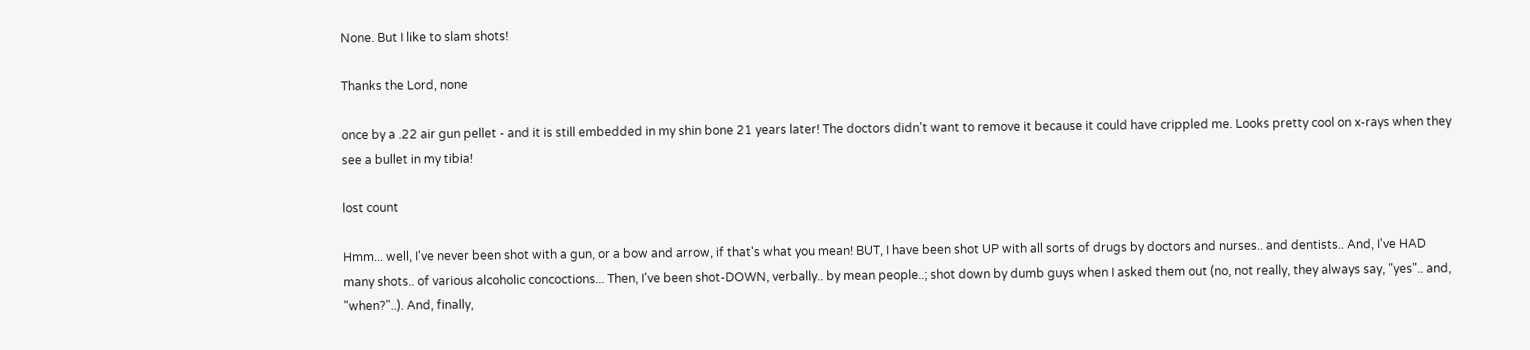None. But I like to slam shots!

Thanks the Lord, none

once by a .22 air gun pellet - and it is still embedded in my shin bone 21 years later! The doctors didn't want to remove it because it could have crippled me. Looks pretty cool on x-rays when they see a bullet in my tibia!

lost count

Hmm... well, I've never been shot with a gun, or a bow and arrow, if that's what you mean! BUT, I have been shot UP with all sorts of drugs by doctors and nurses.. and dentists.. And, I've HAD many shots.. of various alcoholic concoctions... Then, I've been shot-DOWN, verbally.. by mean people..; shot down by dumb guys when I asked them out (no, not really, they always say, "yes".. and, "when?"..). And, finally,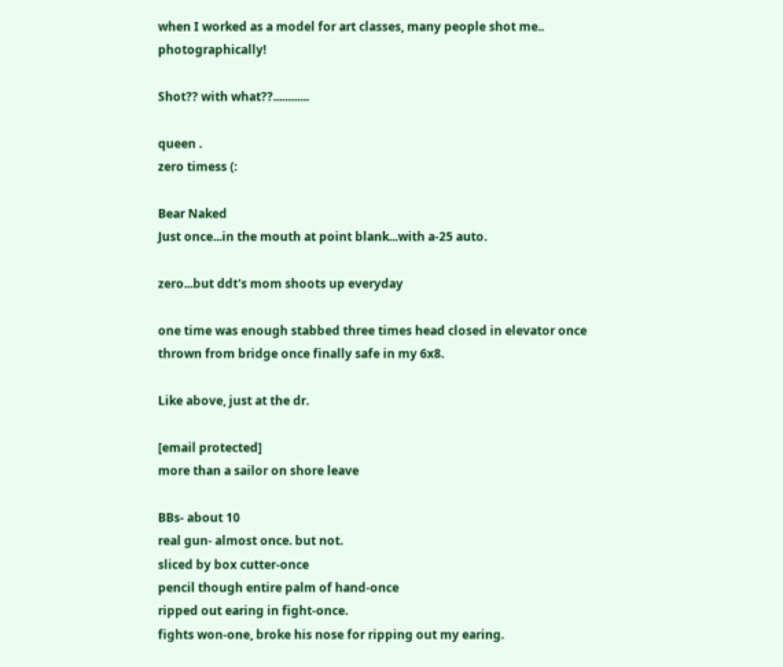when I worked as a model for art classes, many people shot me.. photographically!

Shot?? with what??............

queen .
zero timess (:

Bear Naked
Just once...in the mouth at point blank...with a-25 auto.

zero...but ddt's mom shoots up everyday

one time was enough stabbed three times head closed in elevator once thrown from bridge once finally safe in my 6x8.

Like above, just at the dr.

[email protected]
more than a sailor on shore leave

BBs- about 10
real gun- almost once. but not.
sliced by box cutter-once
pencil though entire palm of hand-once
ripped out earing in fight-once.
fights won-one, broke his nose for ripping out my earing.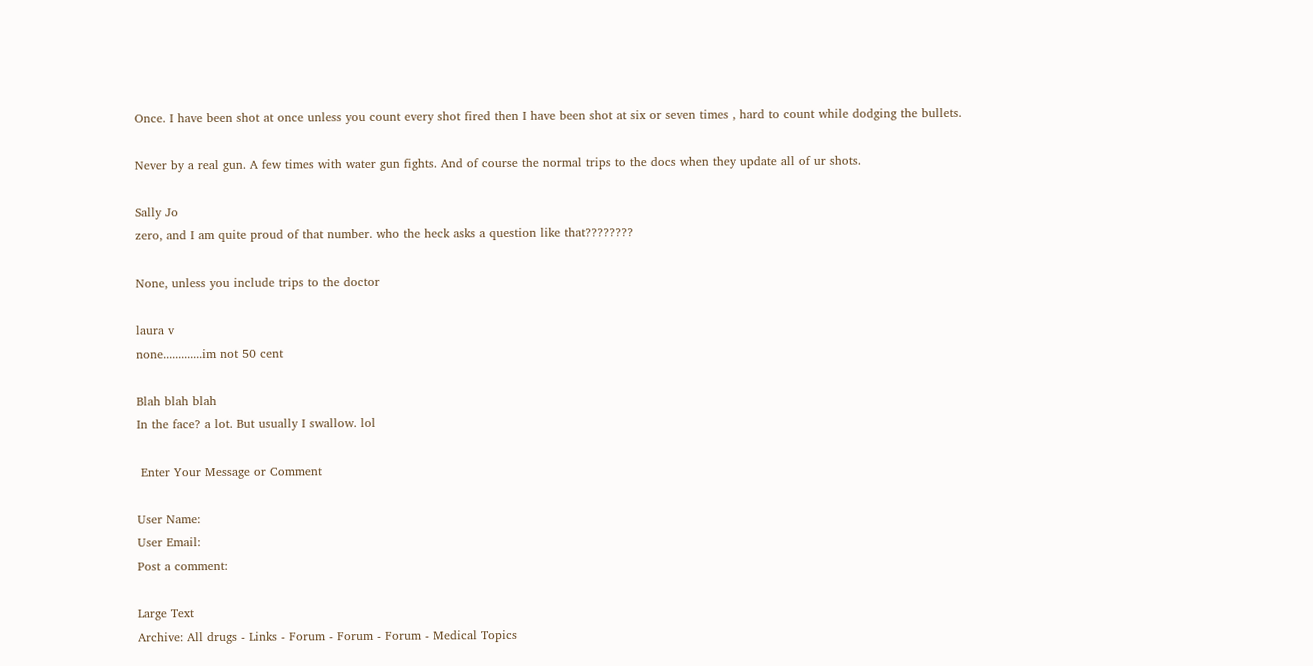Once. I have been shot at once unless you count every shot fired then I have been shot at six or seven times , hard to count while dodging the bullets.

Never by a real gun. A few times with water gun fights. And of course the normal trips to the docs when they update all of ur shots.

Sally Jo
zero, and I am quite proud of that number. who the heck asks a question like that????????

None, unless you include trips to the doctor

laura v
none.............im not 50 cent

Blah blah blah
In the face? a lot. But usually I swallow. lol

 Enter Your Message or Comment

User Name:
User Email:
Post a comment:

Large Text
Archive: All drugs - Links - Forum - Forum - Forum - Medical Topics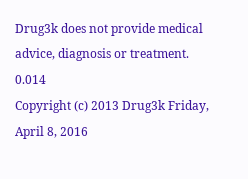Drug3k does not provide medical advice, diagnosis or treatment. 0.014
Copyright (c) 2013 Drug3k Friday, April 8, 2016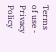Terms of use - Privacy Policy